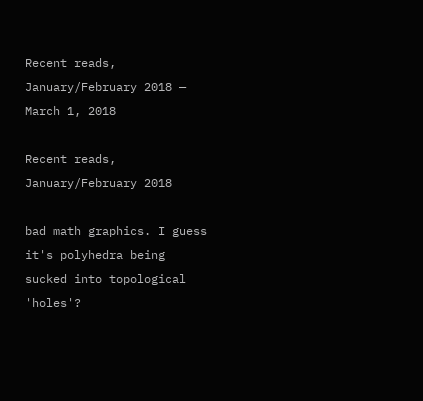Recent reads, January/February 2018 — March 1, 2018

Recent reads, January/February 2018

bad math graphics. I guess it's polyhedra being sucked into topological 'holes'?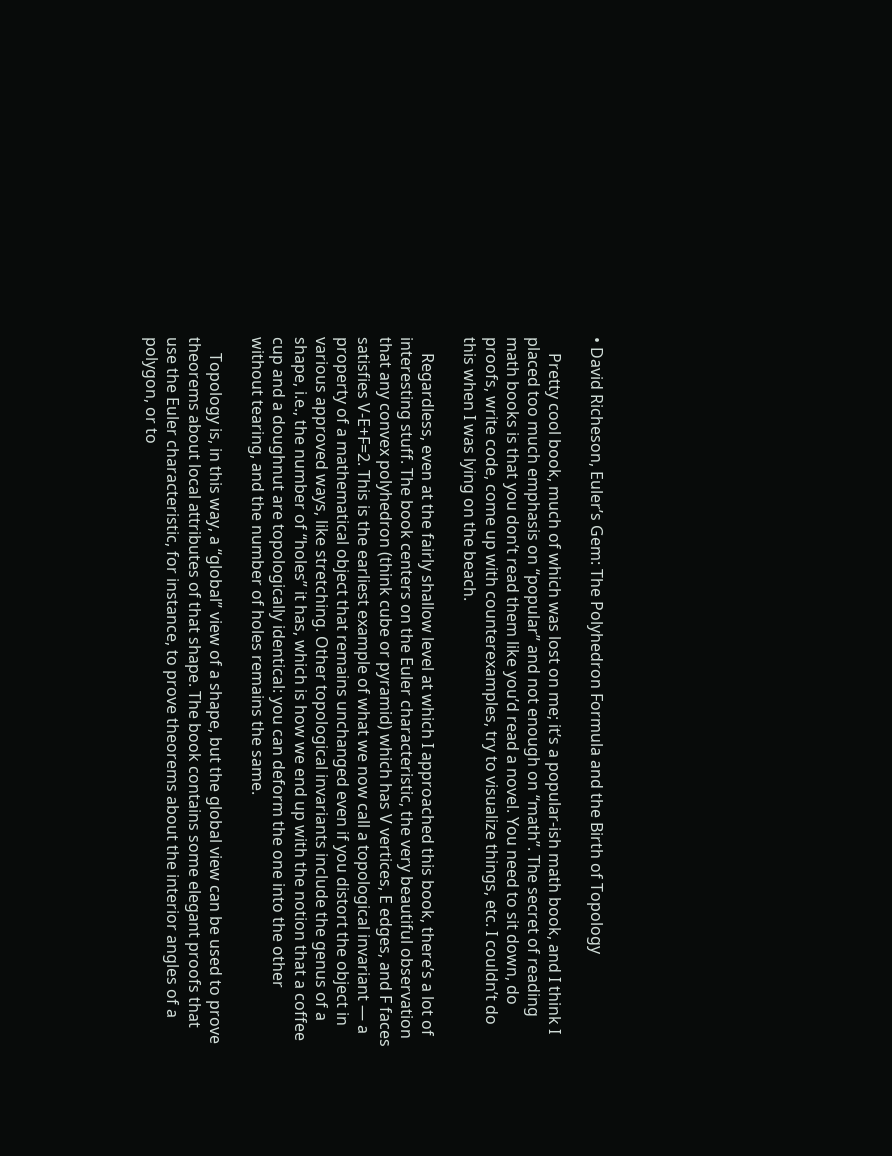• David Richeson, Euler’s Gem: The Polyhedron Formula and the Birth of Topology

    Pretty cool book, much of which was lost on me; it’s a popular-ish math book, and I think I placed too much emphasis on “popular” and not enough on “math”. The secret of reading math books is that you don’t read them like you’d read a novel. You need to sit down, do proofs, write code, come up with counterexamples, try to visualize things, etc. I couldn’t do this when I was lying on the beach.

    Regardless, even at the fairly shallow level at which I approached this book, there’s a lot of interesting stuff. The book centers on the Euler characteristic, the very beautiful observation that any convex polyhedron (think cube or pyramid) which has V vertices, E edges, and F faces satisfies V-E+F=2. This is the earliest example of what we now call a topological invariant — a property of a mathematical object that remains unchanged even if you distort the object in various approved ways, like stretching. Other topological invariants include the genus of a shape, i.e., the number of “holes” it has, which is how we end up with the notion that a coffee cup and a doughnut are topologically identical: you can deform the one into the other without tearing, and the number of holes remains the same.

    Topology is, in this way, a “global” view of a shape, but the global view can be used to prove theorems about local attributes of that shape. The book contains some elegant proofs that use the Euler characteristic, for instance, to prove theorems about the interior angles of a polygon, or to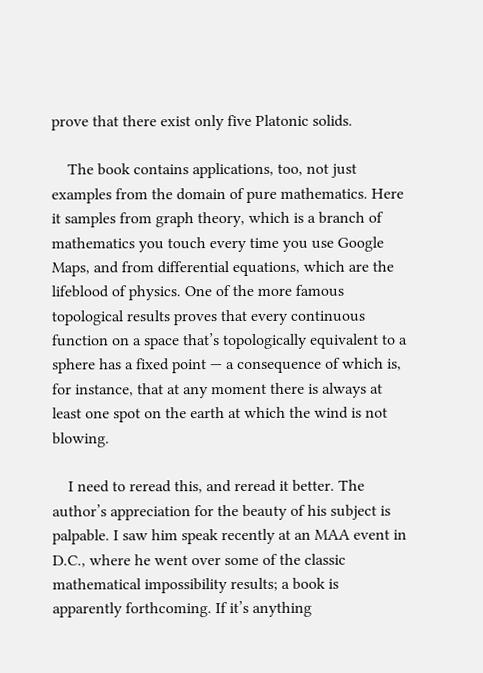prove that there exist only five Platonic solids.

    The book contains applications, too, not just examples from the domain of pure mathematics. Here it samples from graph theory, which is a branch of mathematics you touch every time you use Google Maps, and from differential equations, which are the lifeblood of physics. One of the more famous topological results proves that every continuous function on a space that’s topologically equivalent to a sphere has a fixed point — a consequence of which is, for instance, that at any moment there is always at least one spot on the earth at which the wind is not blowing.

    I need to reread this, and reread it better. The author’s appreciation for the beauty of his subject is palpable. I saw him speak recently at an MAA event in D.C., where he went over some of the classic mathematical impossibility results; a book is apparently forthcoming. If it’s anything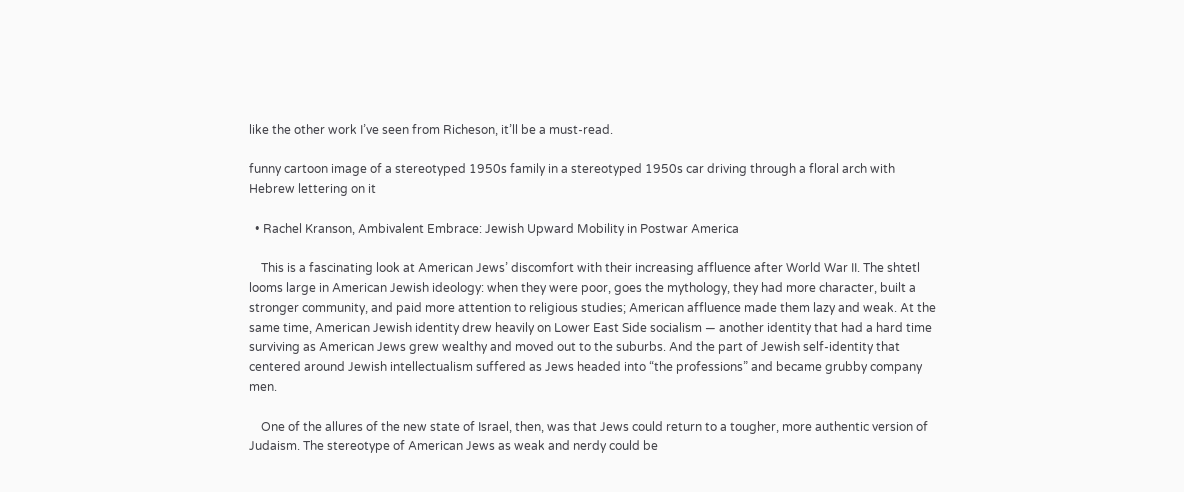like the other work I’ve seen from Richeson, it’ll be a must-read.

funny cartoon image of a stereotyped 1950s family in a stereotyped 1950s car driving through a floral arch with Hebrew lettering on it

  • Rachel Kranson, Ambivalent Embrace: Jewish Upward Mobility in Postwar America

    This is a fascinating look at American Jews’ discomfort with their increasing affluence after World War II. The shtetl looms large in American Jewish ideology: when they were poor, goes the mythology, they had more character, built a stronger community, and paid more attention to religious studies; American affluence made them lazy and weak. At the same time, American Jewish identity drew heavily on Lower East Side socialism — another identity that had a hard time surviving as American Jews grew wealthy and moved out to the suburbs. And the part of Jewish self-identity that centered around Jewish intellectualism suffered as Jews headed into “the professions” and became grubby company men.

    One of the allures of the new state of Israel, then, was that Jews could return to a tougher, more authentic version of Judaism. The stereotype of American Jews as weak and nerdy could be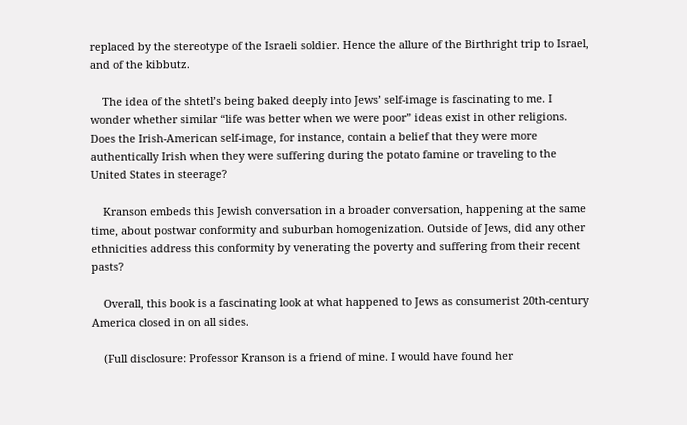replaced by the stereotype of the Israeli soldier. Hence the allure of the Birthright trip to Israel, and of the kibbutz.

    The idea of the shtetl’s being baked deeply into Jews’ self-image is fascinating to me. I wonder whether similar “life was better when we were poor” ideas exist in other religions. Does the Irish-American self-image, for instance, contain a belief that they were more authentically Irish when they were suffering during the potato famine or traveling to the United States in steerage?

    Kranson embeds this Jewish conversation in a broader conversation, happening at the same time, about postwar conformity and suburban homogenization. Outside of Jews, did any other ethnicities address this conformity by venerating the poverty and suffering from their recent pasts?

    Overall, this book is a fascinating look at what happened to Jews as consumerist 20th-century America closed in on all sides.

    (Full disclosure: Professor Kranson is a friend of mine. I would have found her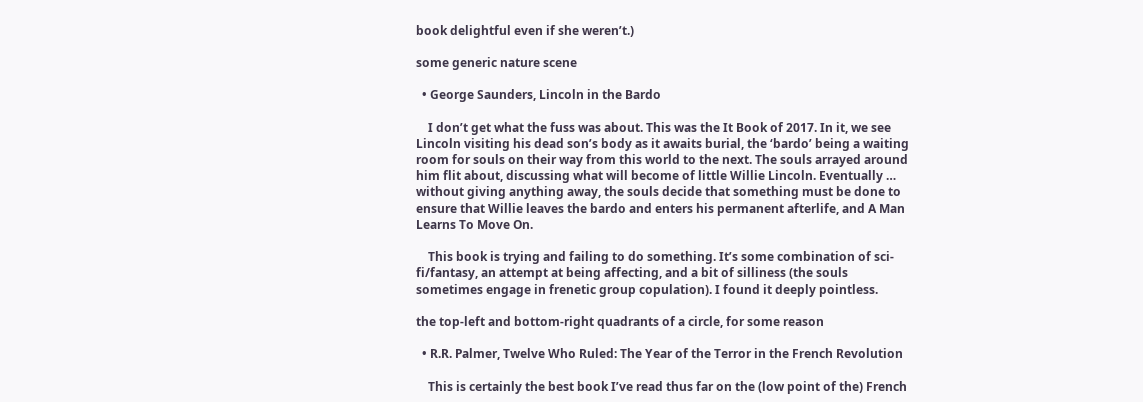book delightful even if she weren’t.)

some generic nature scene

  • George Saunders, Lincoln in the Bardo

    I don’t get what the fuss was about. This was the It Book of 2017. In it, we see Lincoln visiting his dead son’s body as it awaits burial, the ‘bardo’ being a waiting room for souls on their way from this world to the next. The souls arrayed around him flit about, discussing what will become of little Willie Lincoln. Eventually … without giving anything away, the souls decide that something must be done to ensure that Willie leaves the bardo and enters his permanent afterlife, and A Man Learns To Move On.

    This book is trying and failing to do something. It’s some combination of sci-fi/fantasy, an attempt at being affecting, and a bit of silliness (the souls sometimes engage in frenetic group copulation). I found it deeply pointless.

the top-left and bottom-right quadrants of a circle, for some reason

  • R.R. Palmer, Twelve Who Ruled: The Year of the Terror in the French Revolution

    This is certainly the best book I’ve read thus far on the (low point of the) French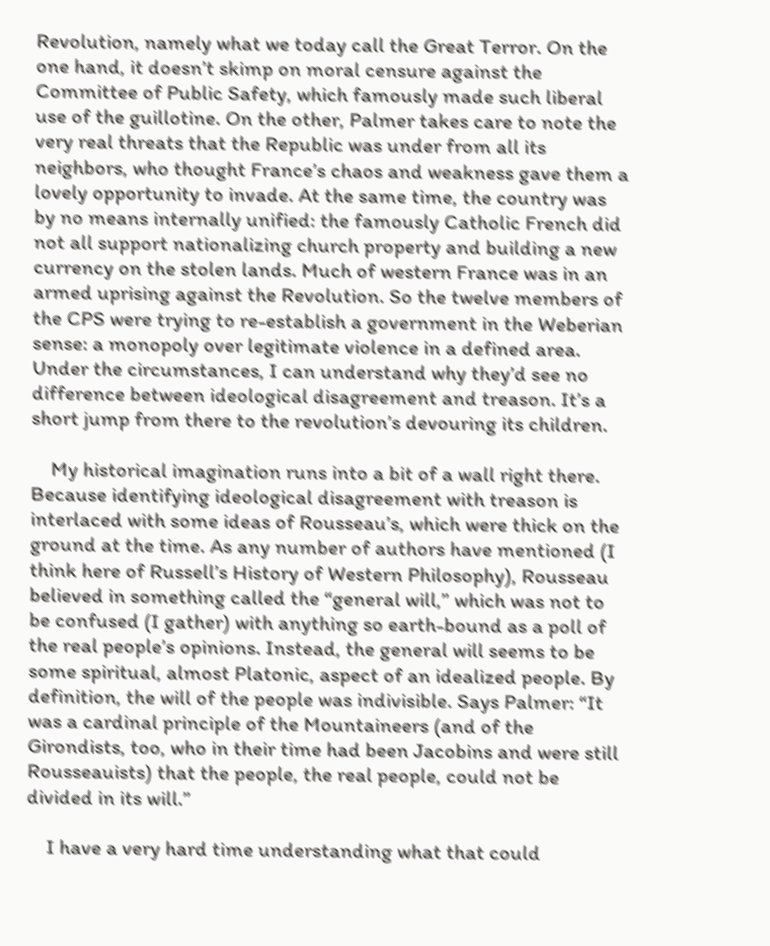Revolution, namely what we today call the Great Terror. On the one hand, it doesn’t skimp on moral censure against the Committee of Public Safety, which famously made such liberal use of the guillotine. On the other, Palmer takes care to note the very real threats that the Republic was under from all its neighbors, who thought France’s chaos and weakness gave them a lovely opportunity to invade. At the same time, the country was by no means internally unified: the famously Catholic French did not all support nationalizing church property and building a new currency on the stolen lands. Much of western France was in an armed uprising against the Revolution. So the twelve members of the CPS were trying to re-establish a government in the Weberian sense: a monopoly over legitimate violence in a defined area. Under the circumstances, I can understand why they’d see no difference between ideological disagreement and treason. It’s a short jump from there to the revolution’s devouring its children.

    My historical imagination runs into a bit of a wall right there. Because identifying ideological disagreement with treason is interlaced with some ideas of Rousseau’s, which were thick on the ground at the time. As any number of authors have mentioned (I think here of Russell’s History of Western Philosophy), Rousseau believed in something called the “general will,” which was not to be confused (I gather) with anything so earth-bound as a poll of the real people’s opinions. Instead, the general will seems to be some spiritual, almost Platonic, aspect of an idealized people. By definition, the will of the people was indivisible. Says Palmer: “It was a cardinal principle of the Mountaineers (and of the Girondists, too, who in their time had been Jacobins and were still Rousseauists) that the people, the real people, could not be divided in its will.”

    I have a very hard time understanding what that could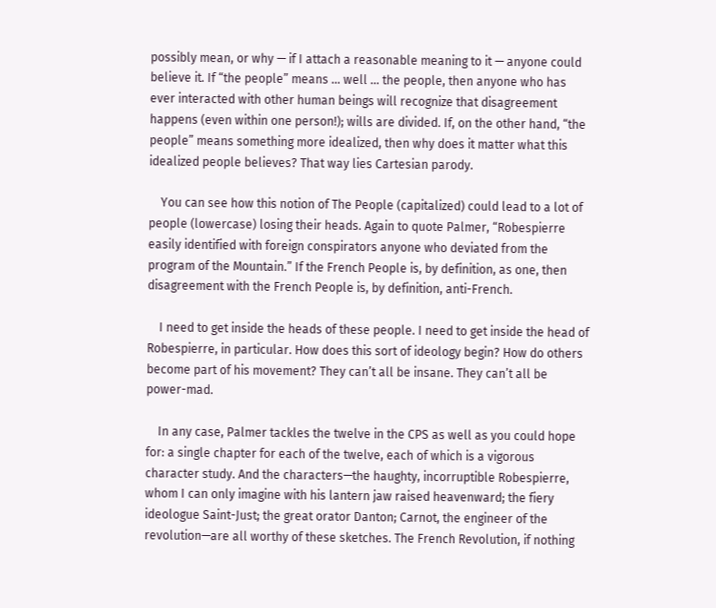possibly mean, or why — if I attach a reasonable meaning to it — anyone could believe it. If “the people” means … well … the people, then anyone who has ever interacted with other human beings will recognize that disagreement happens (even within one person!); wills are divided. If, on the other hand, “the people” means something more idealized, then why does it matter what this idealized people believes? That way lies Cartesian parody.

    You can see how this notion of The People (capitalized) could lead to a lot of people (lowercase) losing their heads. Again to quote Palmer, “Robespierre easily identified with foreign conspirators anyone who deviated from the program of the Mountain.” If the French People is, by definition, as one, then disagreement with the French People is, by definition, anti-French.

    I need to get inside the heads of these people. I need to get inside the head of Robespierre, in particular. How does this sort of ideology begin? How do others become part of his movement? They can’t all be insane. They can’t all be power-mad.

    In any case, Palmer tackles the twelve in the CPS as well as you could hope for: a single chapter for each of the twelve, each of which is a vigorous character study. And the characters—the haughty, incorruptible Robespierre, whom I can only imagine with his lantern jaw raised heavenward; the fiery ideologue Saint-Just; the great orator Danton; Carnot, the engineer of the revolution—are all worthy of these sketches. The French Revolution, if nothing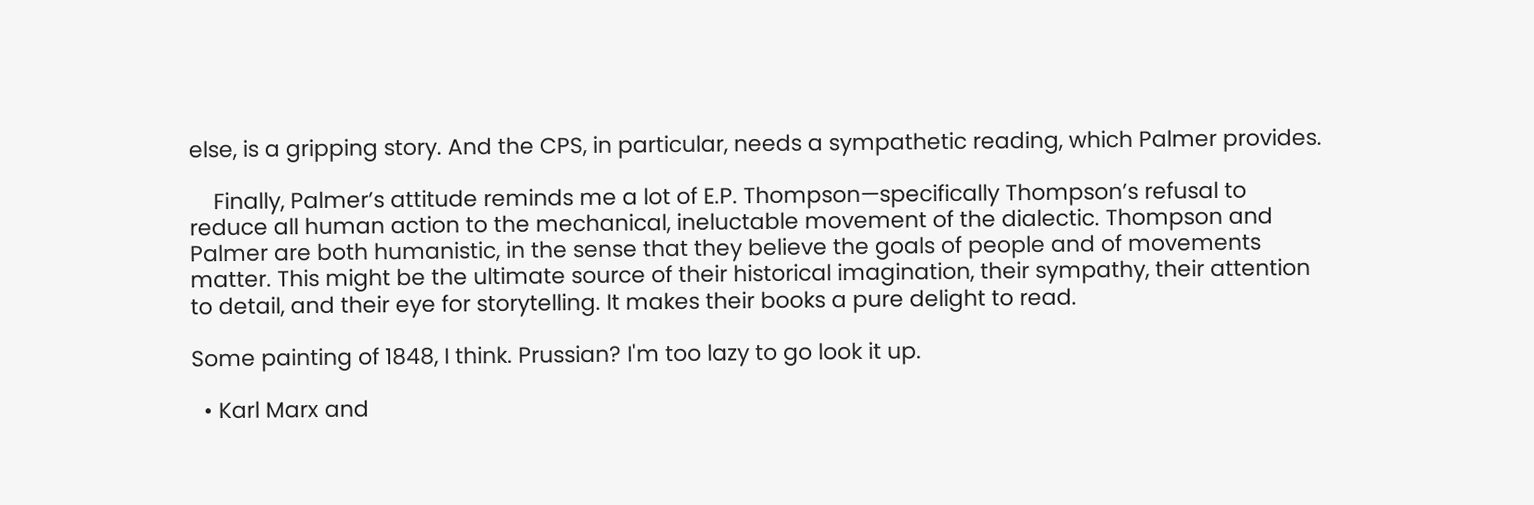else, is a gripping story. And the CPS, in particular, needs a sympathetic reading, which Palmer provides.

    Finally, Palmer’s attitude reminds me a lot of E.P. Thompson—specifically Thompson’s refusal to reduce all human action to the mechanical, ineluctable movement of the dialectic. Thompson and Palmer are both humanistic, in the sense that they believe the goals of people and of movements matter. This might be the ultimate source of their historical imagination, their sympathy, their attention to detail, and their eye for storytelling. It makes their books a pure delight to read.

Some painting of 1848, I think. Prussian? I'm too lazy to go look it up.

  • Karl Marx and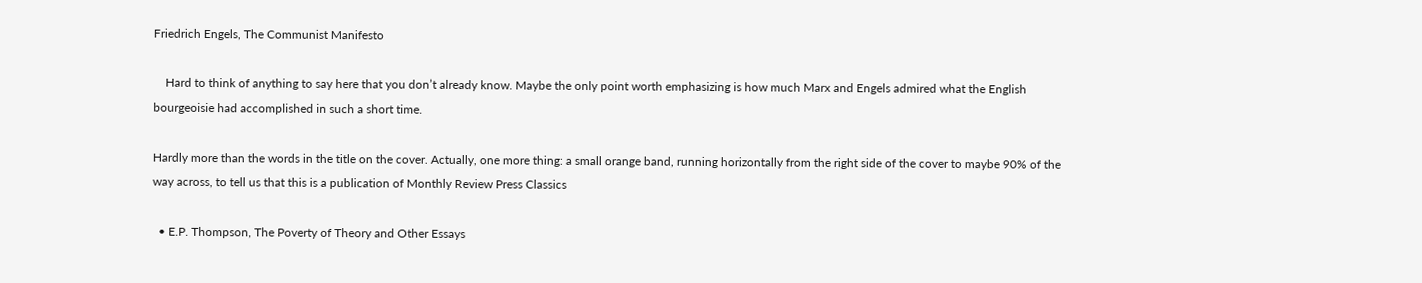Friedrich Engels, The Communist Manifesto

    Hard to think of anything to say here that you don’t already know. Maybe the only point worth emphasizing is how much Marx and Engels admired what the English bourgeoisie had accomplished in such a short time.

Hardly more than the words in the title on the cover. Actually, one more thing: a small orange band, running horizontally from the right side of the cover to maybe 90% of the way across, to tell us that this is a publication of Monthly Review Press Classics

  • E.P. Thompson, The Poverty of Theory and Other Essays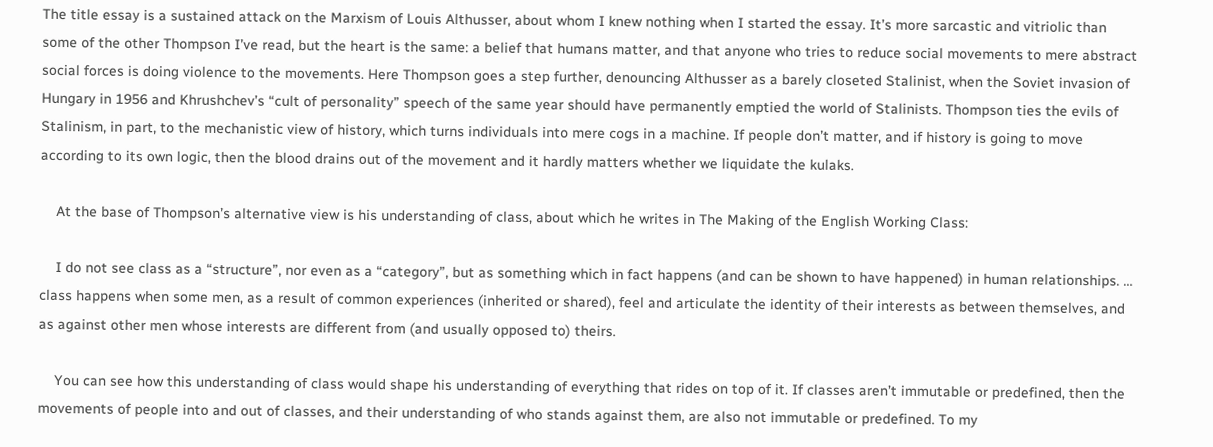The title essay is a sustained attack on the Marxism of Louis Althusser, about whom I knew nothing when I started the essay. It’s more sarcastic and vitriolic than some of the other Thompson I’ve read, but the heart is the same: a belief that humans matter, and that anyone who tries to reduce social movements to mere abstract social forces is doing violence to the movements. Here Thompson goes a step further, denouncing Althusser as a barely closeted Stalinist, when the Soviet invasion of Hungary in 1956 and Khrushchev’s “cult of personality” speech of the same year should have permanently emptied the world of Stalinists. Thompson ties the evils of Stalinism, in part, to the mechanistic view of history, which turns individuals into mere cogs in a machine. If people don’t matter, and if history is going to move according to its own logic, then the blood drains out of the movement and it hardly matters whether we liquidate the kulaks.

    At the base of Thompson’s alternative view is his understanding of class, about which he writes in The Making of the English Working Class:

    I do not see class as a “structure”, nor even as a “category”, but as something which in fact happens (and can be shown to have happened) in human relationships. … class happens when some men, as a result of common experiences (inherited or shared), feel and articulate the identity of their interests as between themselves, and as against other men whose interests are different from (and usually opposed to) theirs.

    You can see how this understanding of class would shape his understanding of everything that rides on top of it. If classes aren’t immutable or predefined, then the movements of people into and out of classes, and their understanding of who stands against them, are also not immutable or predefined. To my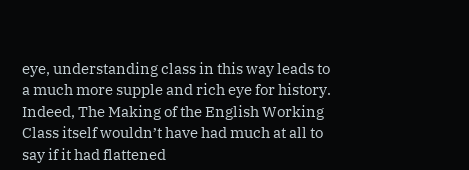eye, understanding class in this way leads to a much more supple and rich eye for history. Indeed, The Making of the English Working Class itself wouldn’t have had much at all to say if it had flattened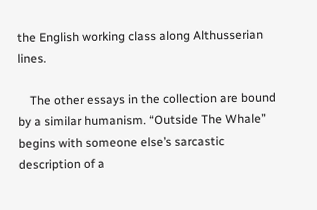the English working class along Althusserian lines.

    The other essays in the collection are bound by a similar humanism. “Outside The Whale” begins with someone else’s sarcastic description of a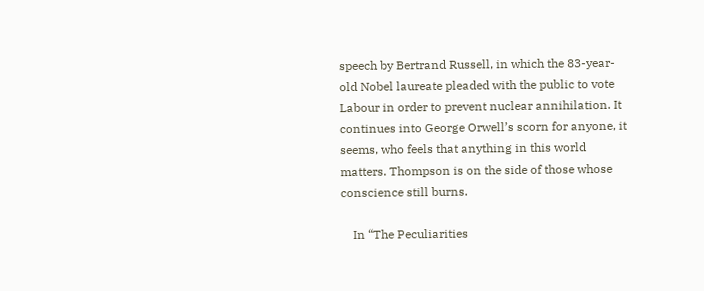speech by Bertrand Russell, in which the 83-year-old Nobel laureate pleaded with the public to vote Labour in order to prevent nuclear annihilation. It continues into George Orwell’s scorn for anyone, it seems, who feels that anything in this world matters. Thompson is on the side of those whose conscience still burns.

    In “The Peculiarities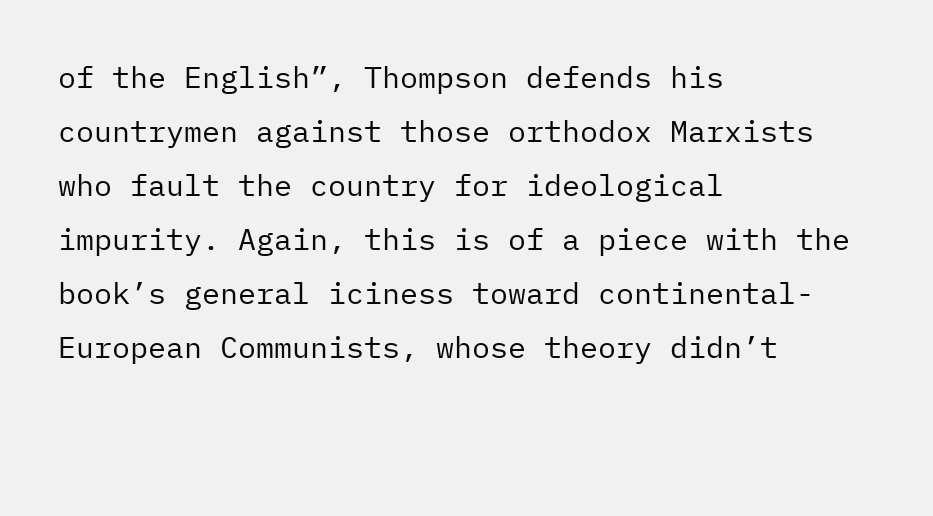of the English”, Thompson defends his countrymen against those orthodox Marxists who fault the country for ideological impurity. Again, this is of a piece with the book’s general iciness toward continental-European Communists, whose theory didn’t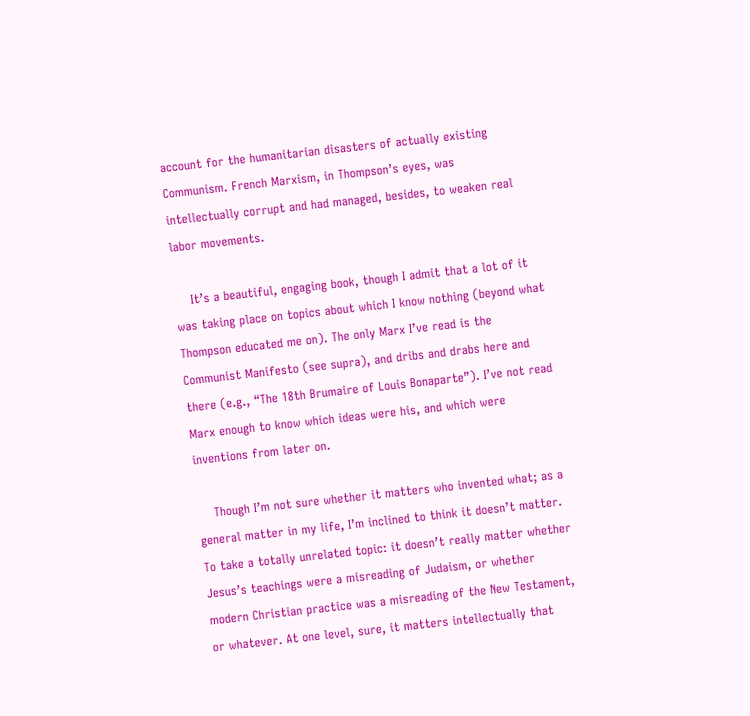account for the humanitarian disasters of actually existing Communism. French Marxism, in Thompson’s eyes, was intellectually corrupt and had managed, besides, to weaken real labor movements.

    It’s a beautiful, engaging book, though I admit that a lot of it was taking place on topics about which I know nothing (beyond what Thompson educated me on). The only Marx I’ve read is the Communist Manifesto (see supra), and dribs and drabs here and there (e.g., “The 18th Brumaire of Louis Bonaparte”). I’ve not read Marx enough to know which ideas were his, and which were inventions from later on.

    Though I’m not sure whether it matters who invented what; as a general matter in my life, I’m inclined to think it doesn’t matter. To take a totally unrelated topic: it doesn’t really matter whether Jesus’s teachings were a misreading of Judaism, or whether modern Christian practice was a misreading of the New Testament, or whatever. At one level, sure, it matters intellectually that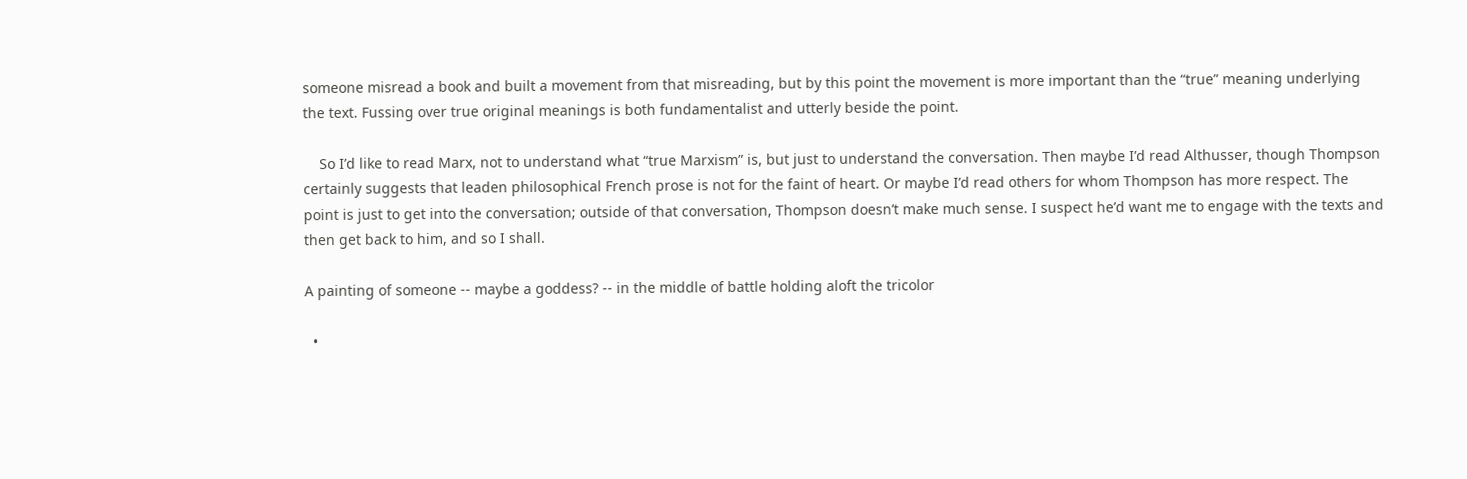someone misread a book and built a movement from that misreading, but by this point the movement is more important than the “true” meaning underlying the text. Fussing over true original meanings is both fundamentalist and utterly beside the point.

    So I’d like to read Marx, not to understand what “true Marxism” is, but just to understand the conversation. Then maybe I’d read Althusser, though Thompson certainly suggests that leaden philosophical French prose is not for the faint of heart. Or maybe I’d read others for whom Thompson has more respect. The point is just to get into the conversation; outside of that conversation, Thompson doesn’t make much sense. I suspect he’d want me to engage with the texts and then get back to him, and so I shall.

A painting of someone -- maybe a goddess? -- in the middle of battle holding aloft the tricolor

  •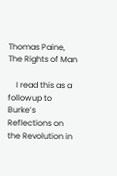Thomas Paine, The Rights of Man

    I read this as a followup to Burke’s Reflections on the Revolution in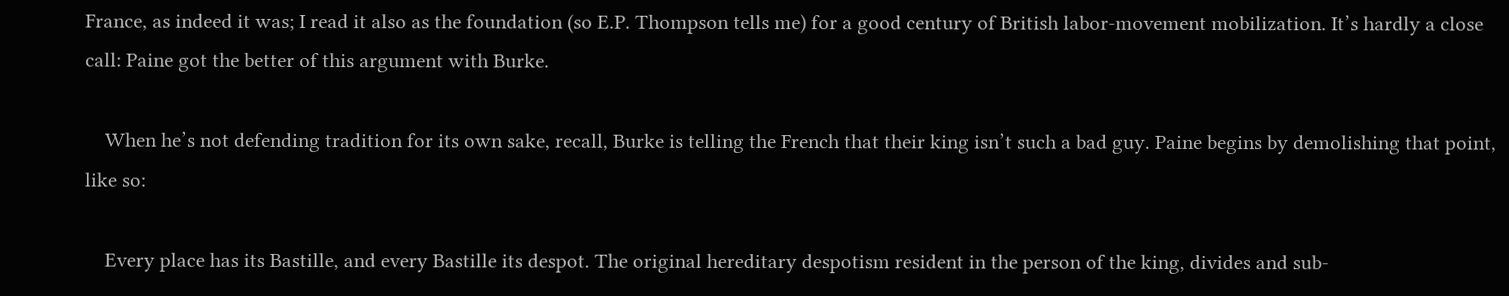France, as indeed it was; I read it also as the foundation (so E.P. Thompson tells me) for a good century of British labor-movement mobilization. It’s hardly a close call: Paine got the better of this argument with Burke.

    When he’s not defending tradition for its own sake, recall, Burke is telling the French that their king isn’t such a bad guy. Paine begins by demolishing that point, like so:

    Every place has its Bastille, and every Bastille its despot. The original hereditary despotism resident in the person of the king, divides and sub-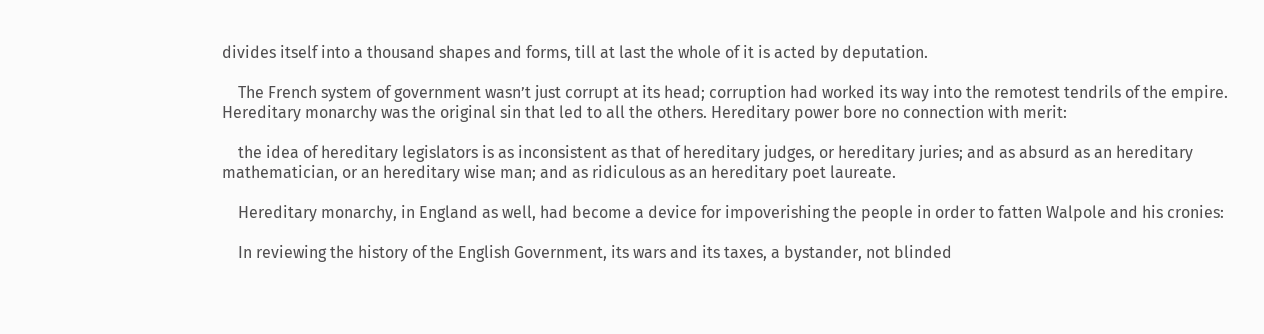divides itself into a thousand shapes and forms, till at last the whole of it is acted by deputation.

    The French system of government wasn’t just corrupt at its head; corruption had worked its way into the remotest tendrils of the empire. Hereditary monarchy was the original sin that led to all the others. Hereditary power bore no connection with merit:

    the idea of hereditary legislators is as inconsistent as that of hereditary judges, or hereditary juries; and as absurd as an hereditary mathematician, or an hereditary wise man; and as ridiculous as an hereditary poet laureate.

    Hereditary monarchy, in England as well, had become a device for impoverishing the people in order to fatten Walpole and his cronies:

    In reviewing the history of the English Government, its wars and its taxes, a bystander, not blinded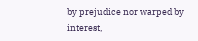by prejudice nor warped by interest,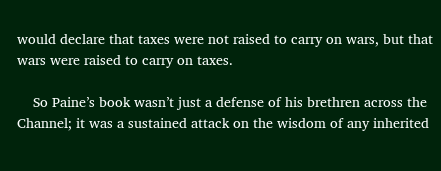would declare that taxes were not raised to carry on wars, but that wars were raised to carry on taxes.

    So Paine’s book wasn’t just a defense of his brethren across the Channel; it was a sustained attack on the wisdom of any inherited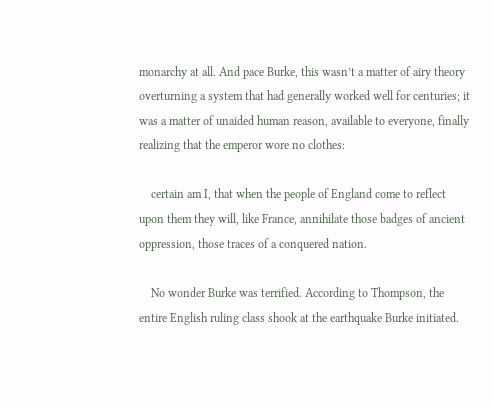monarchy at all. And pace Burke, this wasn’t a matter of airy theory overturning a system that had generally worked well for centuries; it was a matter of unaided human reason, available to everyone, finally realizing that the emperor wore no clothes:

    certain am I, that when the people of England come to reflect upon them they will, like France, annihilate those badges of ancient oppression, those traces of a conquered nation.

    No wonder Burke was terrified. According to Thompson, the entire English ruling class shook at the earthquake Burke initiated.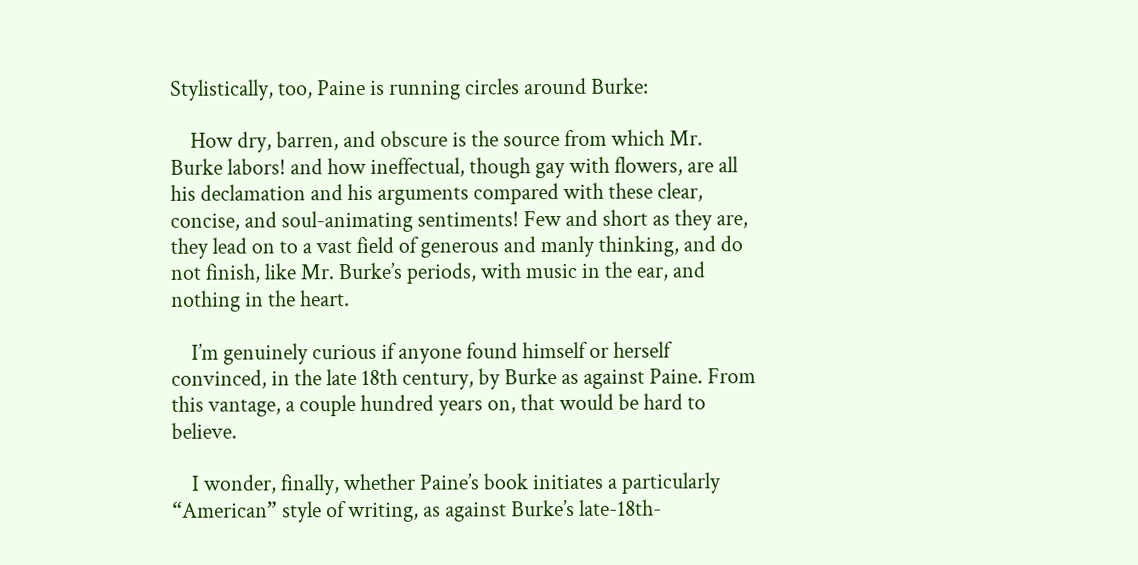Stylistically, too, Paine is running circles around Burke:

    How dry, barren, and obscure is the source from which Mr. Burke labors! and how ineffectual, though gay with flowers, are all his declamation and his arguments compared with these clear, concise, and soul-animating sentiments! Few and short as they are, they lead on to a vast field of generous and manly thinking, and do not finish, like Mr. Burke’s periods, with music in the ear, and nothing in the heart.

    I’m genuinely curious if anyone found himself or herself convinced, in the late 18th century, by Burke as against Paine. From this vantage, a couple hundred years on, that would be hard to believe.

    I wonder, finally, whether Paine’s book initiates a particularly “American” style of writing, as against Burke’s late-18th-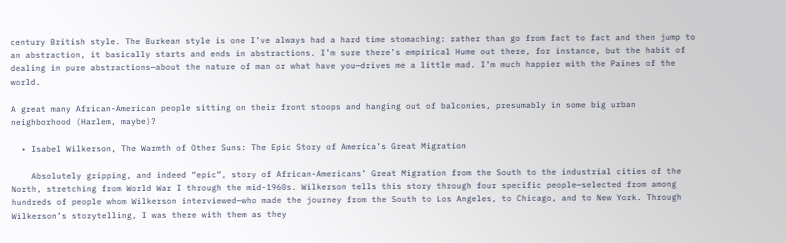century British style. The Burkean style is one I’ve always had a hard time stomaching: rather than go from fact to fact and then jump to an abstraction, it basically starts and ends in abstractions. I’m sure there’s empirical Hume out there, for instance, but the habit of dealing in pure abstractions—about the nature of man or what have you—drives me a little mad. I’m much happier with the Paines of the world.

A great many African-American people sitting on their front stoops and hanging out of balconies, presumably in some big urban neighborhood (Harlem, maybe)?

  • Isabel Wilkerson, The Warmth of Other Suns: The Epic Story of America’s Great Migration

    Absolutely gripping, and indeed “epic”, story of African-Americans’ Great Migration from the South to the industrial cities of the North, stretching from World War I through the mid-1960s. Wilkerson tells this story through four specific people—selected from among hundreds of people whom Wilkerson interviewed—who made the journey from the South to Los Angeles, to Chicago, and to New York. Through Wilkerson’s storytelling, I was there with them as they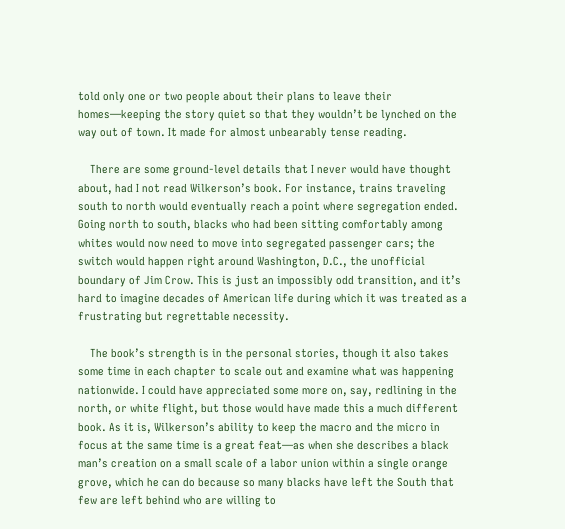told only one or two people about their plans to leave their homes—keeping the story quiet so that they wouldn’t be lynched on the way out of town. It made for almost unbearably tense reading.

    There are some ground-level details that I never would have thought about, had I not read Wilkerson’s book. For instance, trains traveling south to north would eventually reach a point where segregation ended. Going north to south, blacks who had been sitting comfortably among whites would now need to move into segregated passenger cars; the switch would happen right around Washington, D.C., the unofficial boundary of Jim Crow. This is just an impossibly odd transition, and it’s hard to imagine decades of American life during which it was treated as a frustrating but regrettable necessity.

    The book’s strength is in the personal stories, though it also takes some time in each chapter to scale out and examine what was happening nationwide. I could have appreciated some more on, say, redlining in the north, or white flight, but those would have made this a much different book. As it is, Wilkerson’s ability to keep the macro and the micro in focus at the same time is a great feat—as when she describes a black man’s creation on a small scale of a labor union within a single orange grove, which he can do because so many blacks have left the South that few are left behind who are willing to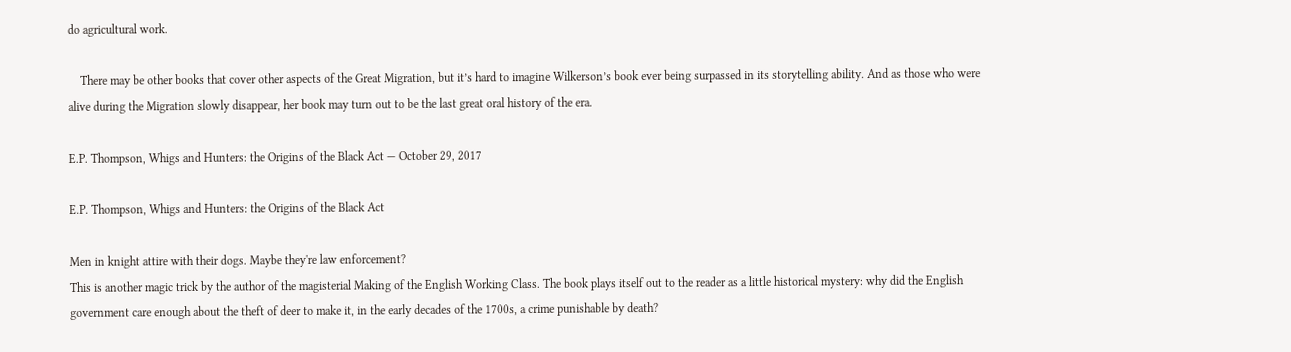do agricultural work.

    There may be other books that cover other aspects of the Great Migration, but it’s hard to imagine Wilkerson’s book ever being surpassed in its storytelling ability. And as those who were alive during the Migration slowly disappear, her book may turn out to be the last great oral history of the era.

E.P. Thompson, Whigs and Hunters: the Origins of the Black Act — October 29, 2017

E.P. Thompson, Whigs and Hunters: the Origins of the Black Act

Men in knight attire with their dogs. Maybe they're law enforcement?
This is another magic trick by the author of the magisterial Making of the English Working Class. The book plays itself out to the reader as a little historical mystery: why did the English government care enough about the theft of deer to make it, in the early decades of the 1700s, a crime punishable by death?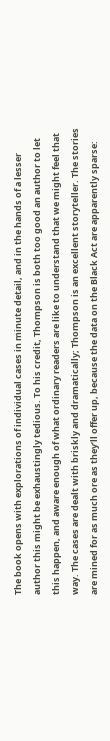The book opens with explorations of individual cases in minute detail, and in the hands of a lesser author this might be exhaustingly tedious. To his credit, Thompson is both too good an author to let this happen, and aware enough of what ordinary readers are like to understand that we might feel that way. The cases are dealt with briskly and dramatically; Thompson is an excellent storyteller. The stories are mined for as much ore as they’ll offer up, because the data on the Black Act are apparently sparse: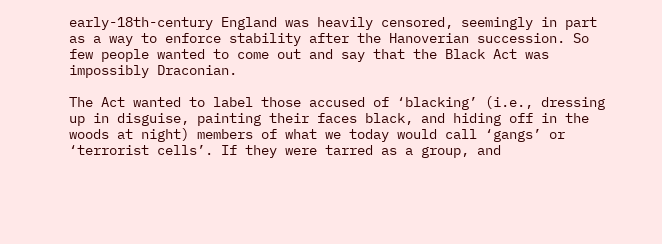early-18th-century England was heavily censored, seemingly in part as a way to enforce stability after the Hanoverian succession. So few people wanted to come out and say that the Black Act was impossibly Draconian.

The Act wanted to label those accused of ‘blacking’ (i.e., dressing up in disguise, painting their faces black, and hiding off in the woods at night) members of what we today would call ‘gangs’ or ‘terrorist cells’. If they were tarred as a group, and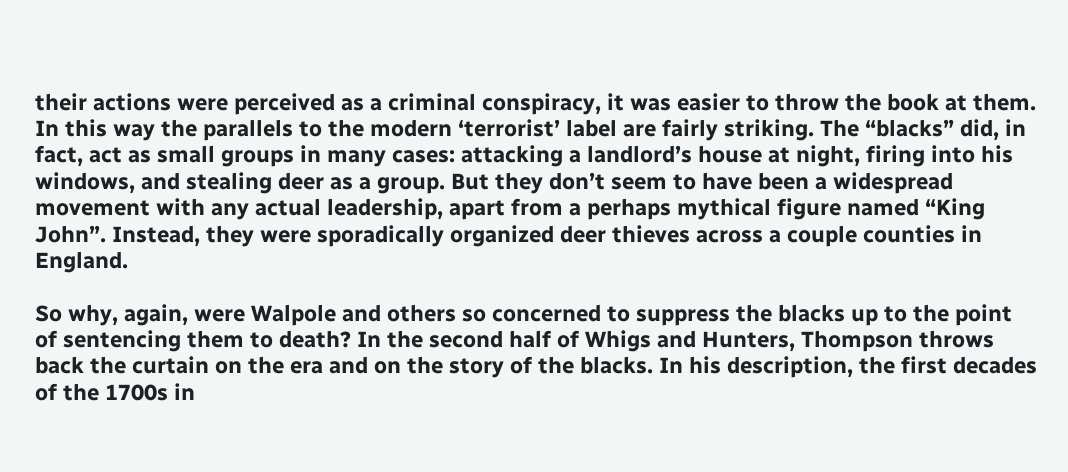their actions were perceived as a criminal conspiracy, it was easier to throw the book at them. In this way the parallels to the modern ‘terrorist’ label are fairly striking. The “blacks” did, in fact, act as small groups in many cases: attacking a landlord’s house at night, firing into his windows, and stealing deer as a group. But they don’t seem to have been a widespread movement with any actual leadership, apart from a perhaps mythical figure named “King John”. Instead, they were sporadically organized deer thieves across a couple counties in England.

So why, again, were Walpole and others so concerned to suppress the blacks up to the point of sentencing them to death? In the second half of Whigs and Hunters, Thompson throws back the curtain on the era and on the story of the blacks. In his description, the first decades of the 1700s in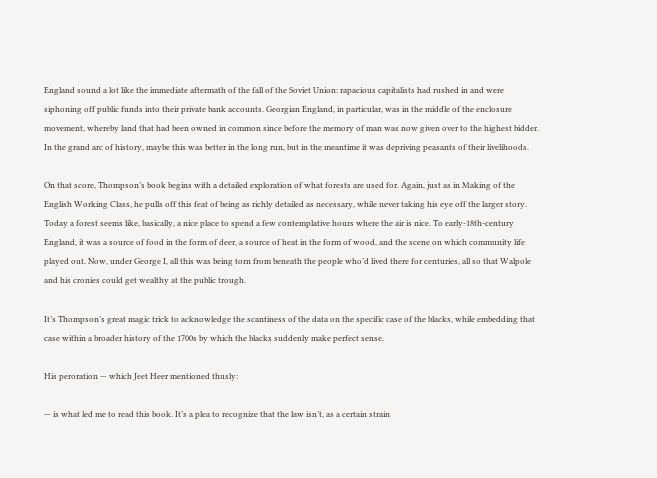England sound a lot like the immediate aftermath of the fall of the Soviet Union: rapacious capitalists had rushed in and were siphoning off public funds into their private bank accounts. Georgian England, in particular, was in the middle of the enclosure movement, whereby land that had been owned in common since before the memory of man was now given over to the highest bidder. In the grand arc of history, maybe this was better in the long run, but in the meantime it was depriving peasants of their livelihoods.

On that score, Thompson’s book begins with a detailed exploration of what forests are used for. Again, just as in Making of the English Working Class, he pulls off this feat of being as richly detailed as necessary, while never taking his eye off the larger story. Today a forest seems like, basically, a nice place to spend a few contemplative hours where the air is nice. To early-18th-century England, it was a source of food in the form of deer, a source of heat in the form of wood, and the scene on which community life played out. Now, under George I, all this was being torn from beneath the people who’d lived there for centuries, all so that Walpole and his cronies could get wealthy at the public trough.

It’s Thompson’s great magic trick to acknowledge the scantiness of the data on the specific case of the blacks, while embedding that case within a broader history of the 1700s by which the blacks suddenly make perfect sense.

His peroration — which Jeet Heer mentioned thusly:

— is what led me to read this book. It’s a plea to recognize that the law isn’t, as a certain strain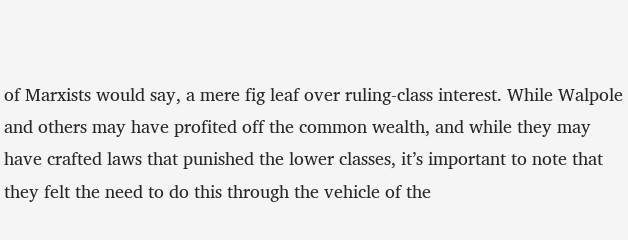of Marxists would say, a mere fig leaf over ruling-class interest. While Walpole and others may have profited off the common wealth, and while they may have crafted laws that punished the lower classes, it’s important to note that they felt the need to do this through the vehicle of the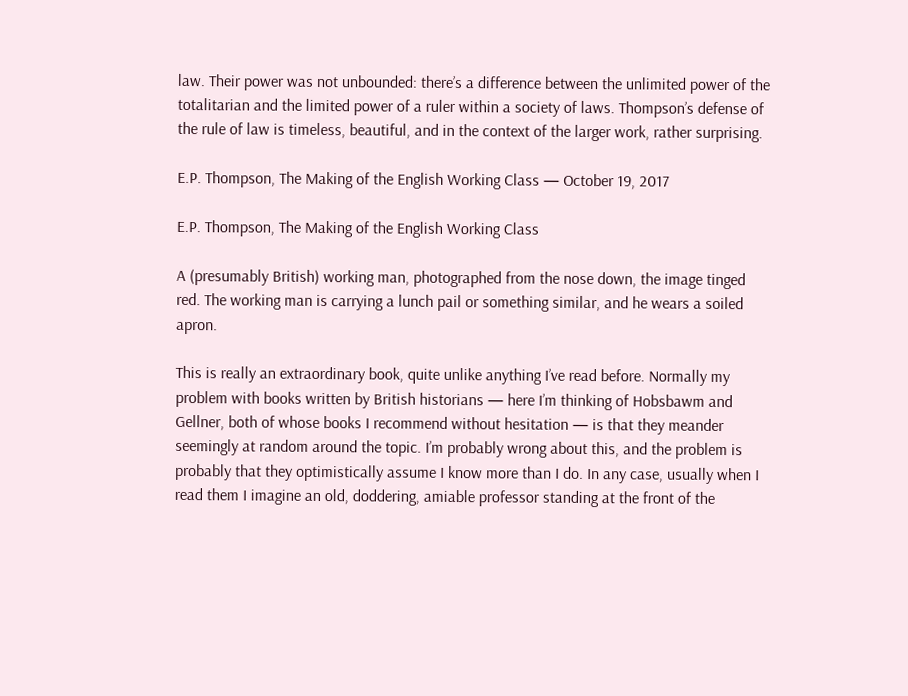law. Their power was not unbounded: there’s a difference between the unlimited power of the totalitarian and the limited power of a ruler within a society of laws. Thompson’s defense of the rule of law is timeless, beautiful, and in the context of the larger work, rather surprising.

E.P. Thompson, The Making of the English Working Class — October 19, 2017

E.P. Thompson, The Making of the English Working Class

A (presumably British) working man, photographed from the nose down, the image tinged red. The working man is carrying a lunch pail or something similar, and he wears a soiled apron.

This is really an extraordinary book, quite unlike anything I’ve read before. Normally my problem with books written by British historians — here I’m thinking of Hobsbawm and Gellner, both of whose books I recommend without hesitation — is that they meander seemingly at random around the topic. I’m probably wrong about this, and the problem is probably that they optimistically assume I know more than I do. In any case, usually when I read them I imagine an old, doddering, amiable professor standing at the front of the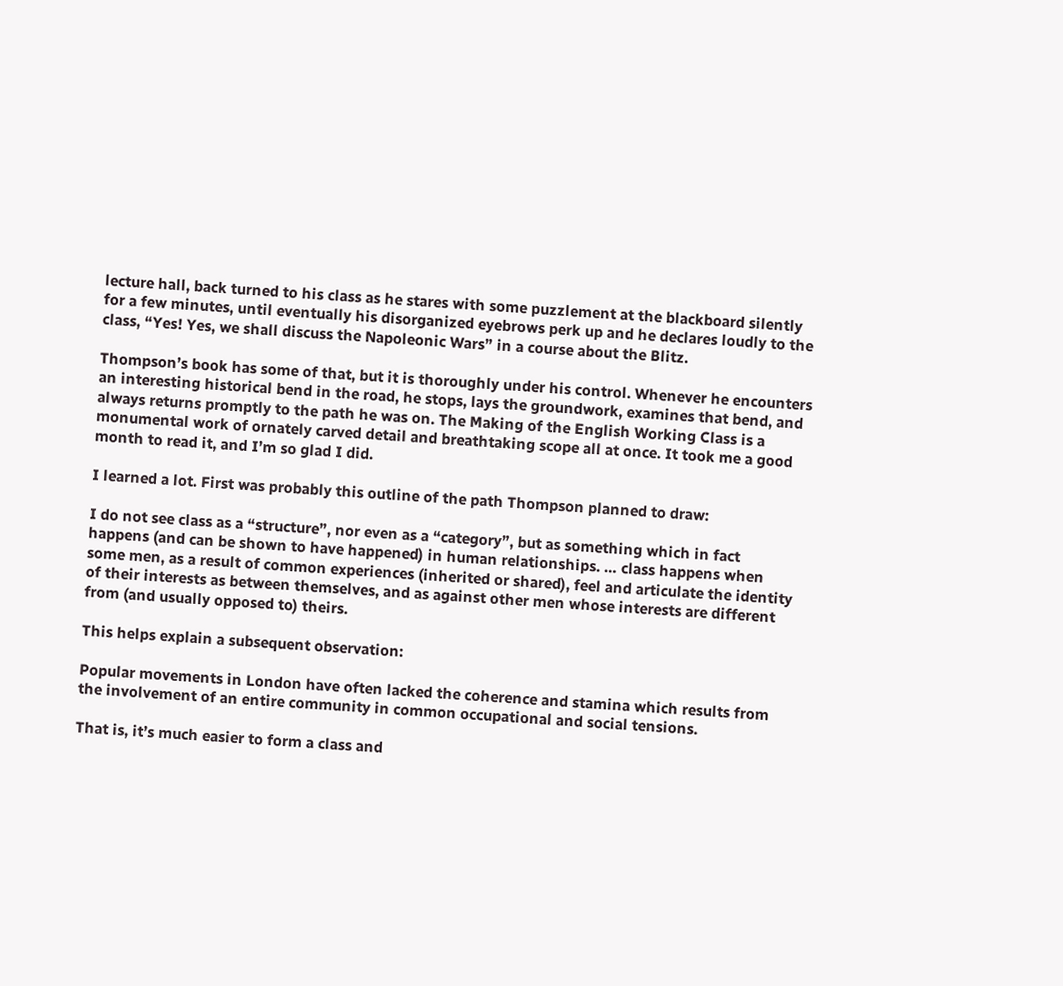lecture hall, back turned to his class as he stares with some puzzlement at the blackboard silently for a few minutes, until eventually his disorganized eyebrows perk up and he declares loudly to the class, “Yes! Yes, we shall discuss the Napoleonic Wars” in a course about the Blitz.

Thompson’s book has some of that, but it is thoroughly under his control. Whenever he encounters an interesting historical bend in the road, he stops, lays the groundwork, examines that bend, and always returns promptly to the path he was on. The Making of the English Working Class is a monumental work of ornately carved detail and breathtaking scope all at once. It took me a good month to read it, and I’m so glad I did.

I learned a lot. First was probably this outline of the path Thompson planned to draw:

I do not see class as a “structure”, nor even as a “category”, but as something which in fact happens (and can be shown to have happened) in human relationships. … class happens when some men, as a result of common experiences (inherited or shared), feel and articulate the identity of their interests as between themselves, and as against other men whose interests are different from (and usually opposed to) theirs.

This helps explain a subsequent observation:

Popular movements in London have often lacked the coherence and stamina which results from the involvement of an entire community in common occupational and social tensions.

That is, it’s much easier to form a class and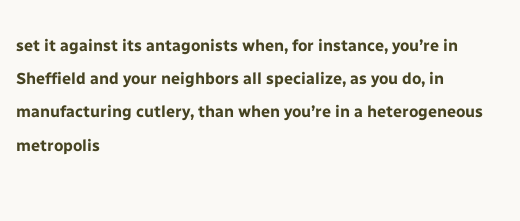set it against its antagonists when, for instance, you’re in Sheffield and your neighbors all specialize, as you do, in manufacturing cutlery, than when you’re in a heterogeneous metropolis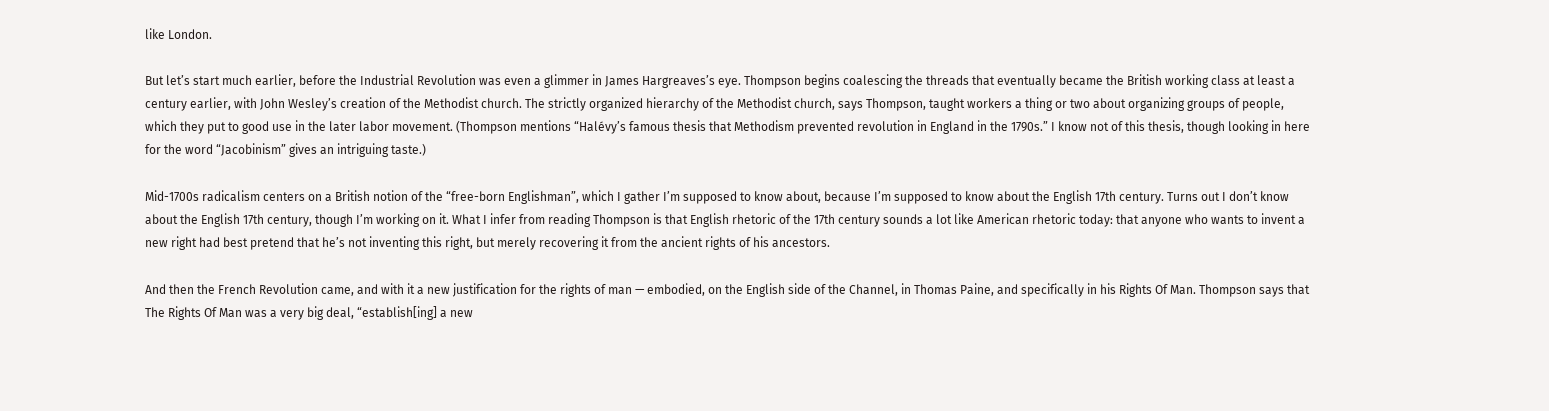like London.

But let’s start much earlier, before the Industrial Revolution was even a glimmer in James Hargreaves’s eye. Thompson begins coalescing the threads that eventually became the British working class at least a century earlier, with John Wesley’s creation of the Methodist church. The strictly organized hierarchy of the Methodist church, says Thompson, taught workers a thing or two about organizing groups of people, which they put to good use in the later labor movement. (Thompson mentions “Halévy’s famous thesis that Methodism prevented revolution in England in the 1790s.” I know not of this thesis, though looking in here for the word “Jacobinism” gives an intriguing taste.)

Mid-1700s radicalism centers on a British notion of the “free-born Englishman”, which I gather I’m supposed to know about, because I’m supposed to know about the English 17th century. Turns out I don’t know about the English 17th century, though I’m working on it. What I infer from reading Thompson is that English rhetoric of the 17th century sounds a lot like American rhetoric today: that anyone who wants to invent a new right had best pretend that he’s not inventing this right, but merely recovering it from the ancient rights of his ancestors.

And then the French Revolution came, and with it a new justification for the rights of man — embodied, on the English side of the Channel, in Thomas Paine, and specifically in his Rights Of Man. Thompson says that The Rights Of Man was a very big deal, “establish[ing] a new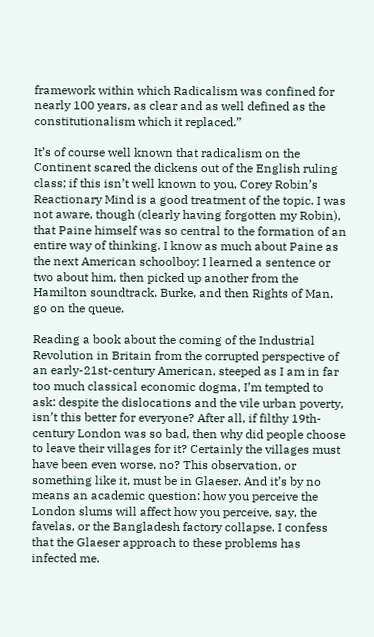framework within which Radicalism was confined for nearly 100 years, as clear and as well defined as the constitutionalism which it replaced.”

It’s of course well known that radicalism on the Continent scared the dickens out of the English ruling class; if this isn’t well known to you, Corey Robin’s Reactionary Mind is a good treatment of the topic. I was not aware, though (clearly having forgotten my Robin), that Paine himself was so central to the formation of an entire way of thinking. I know as much about Paine as the next American schoolboy: I learned a sentence or two about him, then picked up another from the Hamilton soundtrack. Burke, and then Rights of Man, go on the queue.

Reading a book about the coming of the Industrial Revolution in Britain from the corrupted perspective of an early-21st-century American, steeped as I am in far too much classical economic dogma, I’m tempted to ask: despite the dislocations and the vile urban poverty, isn’t this better for everyone? After all, if filthy 19th-century London was so bad, then why did people choose to leave their villages for it? Certainly the villages must have been even worse, no? This observation, or something like it, must be in Glaeser. And it’s by no means an academic question: how you perceive the London slums will affect how you perceive, say, the favelas, or the Bangladesh factory collapse. I confess that the Glaeser approach to these problems has infected me.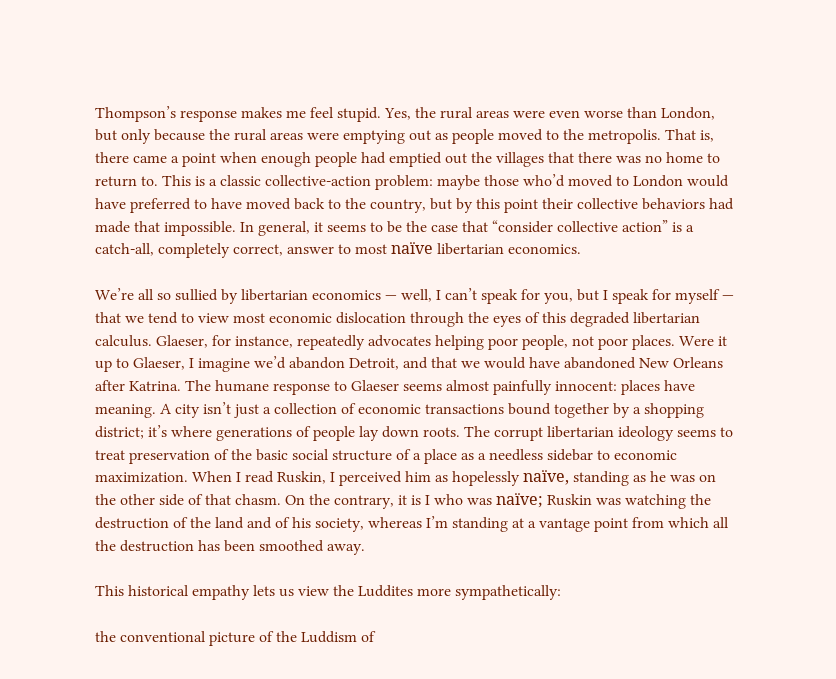Thompson’s response makes me feel stupid. Yes, the rural areas were even worse than London, but only because the rural areas were emptying out as people moved to the metropolis. That is, there came a point when enough people had emptied out the villages that there was no home to return to. This is a classic collective-action problem: maybe those who’d moved to London would have preferred to have moved back to the country, but by this point their collective behaviors had made that impossible. In general, it seems to be the case that “consider collective action” is a catch-all, completely correct, answer to most naïve libertarian economics.

We’re all so sullied by libertarian economics — well, I can’t speak for you, but I speak for myself — that we tend to view most economic dislocation through the eyes of this degraded libertarian calculus. Glaeser, for instance, repeatedly advocates helping poor people, not poor places. Were it up to Glaeser, I imagine we’d abandon Detroit, and that we would have abandoned New Orleans after Katrina. The humane response to Glaeser seems almost painfully innocent: places have meaning. A city isn’t just a collection of economic transactions bound together by a shopping district; it’s where generations of people lay down roots. The corrupt libertarian ideology seems to treat preservation of the basic social structure of a place as a needless sidebar to economic maximization. When I read Ruskin, I perceived him as hopelessly naïve, standing as he was on the other side of that chasm. On the contrary, it is I who was naïve; Ruskin was watching the destruction of the land and of his society, whereas I’m standing at a vantage point from which all the destruction has been smoothed away.

This historical empathy lets us view the Luddites more sympathetically:

the conventional picture of the Luddism of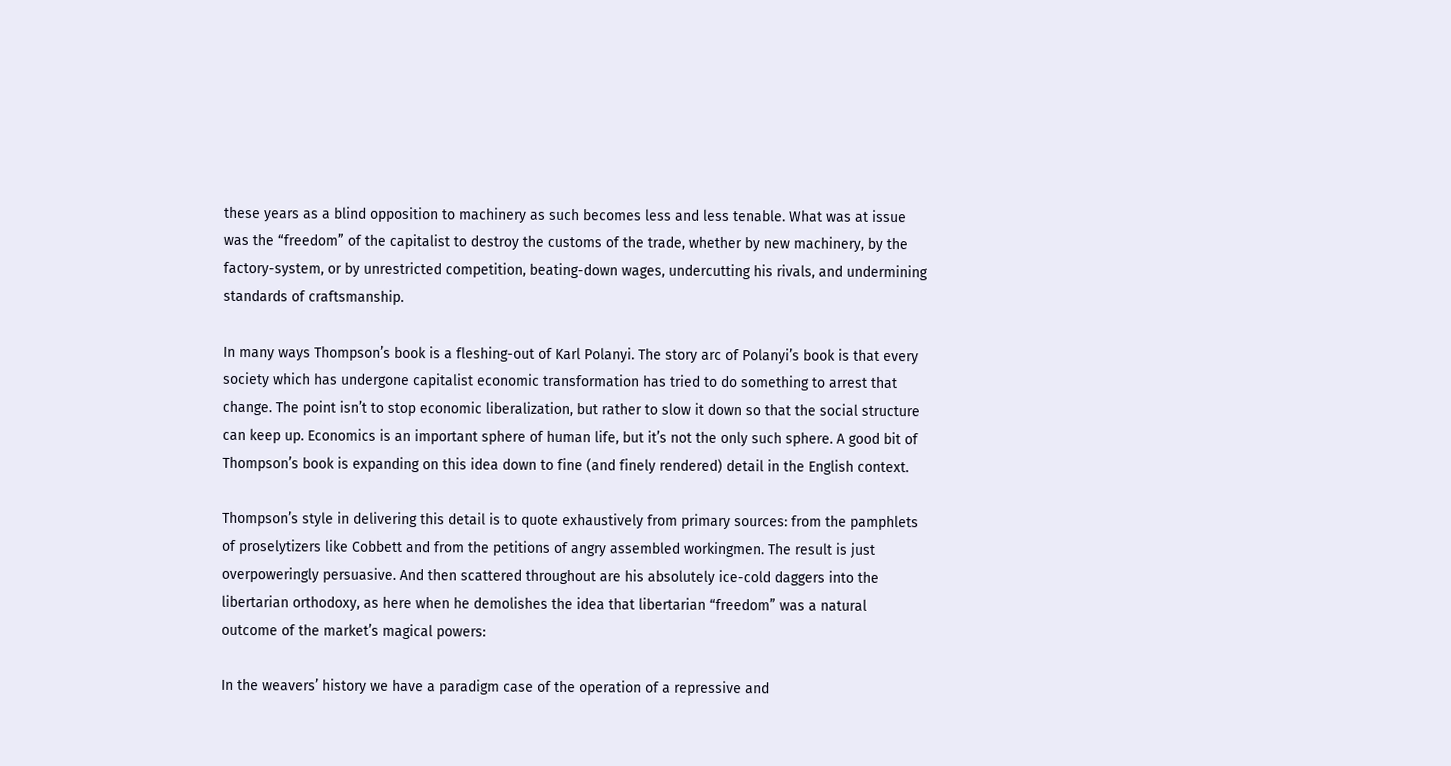these years as a blind opposition to machinery as such becomes less and less tenable. What was at issue was the “freedom” of the capitalist to destroy the customs of the trade, whether by new machinery, by the factory-system, or by unrestricted competition, beating-down wages, undercutting his rivals, and undermining standards of craftsmanship.

In many ways Thompson’s book is a fleshing-out of Karl Polanyi. The story arc of Polanyi’s book is that every society which has undergone capitalist economic transformation has tried to do something to arrest that change. The point isn’t to stop economic liberalization, but rather to slow it down so that the social structure can keep up. Economics is an important sphere of human life, but it’s not the only such sphere. A good bit of Thompson’s book is expanding on this idea down to fine (and finely rendered) detail in the English context.

Thompson’s style in delivering this detail is to quote exhaustively from primary sources: from the pamphlets of proselytizers like Cobbett and from the petitions of angry assembled workingmen. The result is just overpoweringly persuasive. And then scattered throughout are his absolutely ice-cold daggers into the libertarian orthodoxy, as here when he demolishes the idea that libertarian “freedom” was a natural outcome of the market’s magical powers:

In the weavers’ history we have a paradigm case of the operation of a repressive and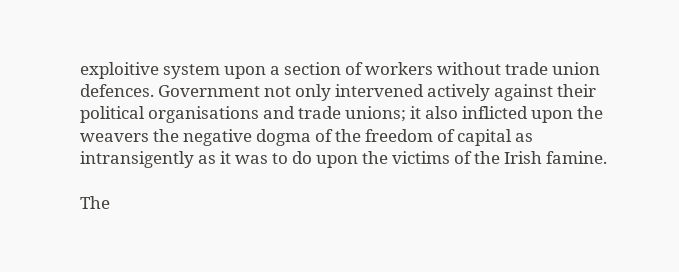exploitive system upon a section of workers without trade union defences. Government not only intervened actively against their political organisations and trade unions; it also inflicted upon the weavers the negative dogma of the freedom of capital as intransigently as it was to do upon the victims of the Irish famine.

The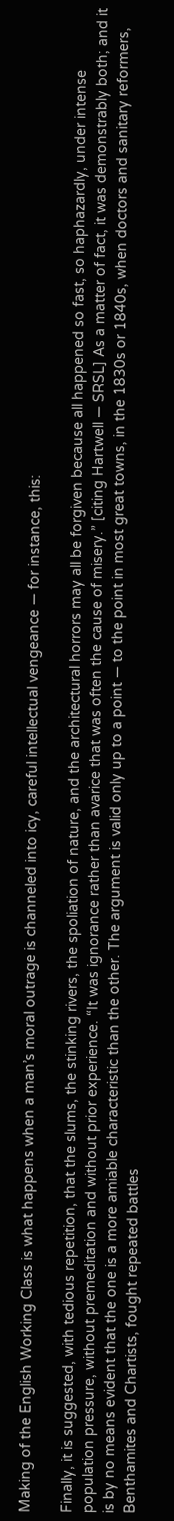Making of the English Working Class is what happens when a man’s moral outrage is channeled into icy, careful intellectual vengeance — for instance, this:

Finally, it is suggested, with tedious repetition, that the slums, the stinking rivers, the spoliation of nature, and the architectural horrors may all be forgiven because all happened so fast, so haphazardly, under intense population pressure, without premeditation and without prior experience. “It was ignorance rather than avarice that was often the cause of misery.” [citing Hartwell — SRSL] As a matter of fact, it was demonstrably both; and it is by no means evident that the one is a more amiable characteristic than the other. The argument is valid only up to a point — to the point in most great towns, in the 1830s or 1840s, when doctors and sanitary reformers, Benthamites and Chartists, fought repeated battles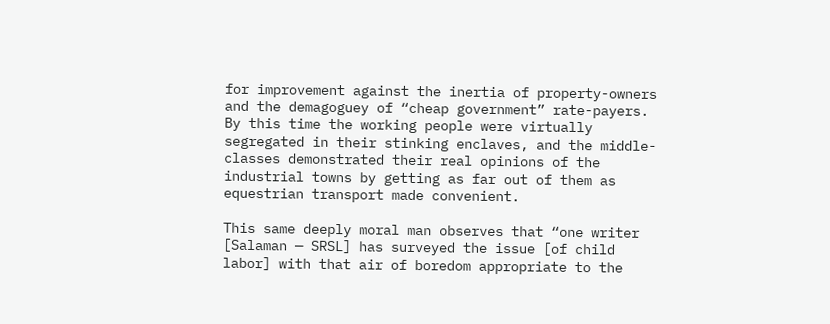for improvement against the inertia of property-owners and the demagoguey of “cheap government” rate-payers. By this time the working people were virtually segregated in their stinking enclaves, and the middle-classes demonstrated their real opinions of the industrial towns by getting as far out of them as equestrian transport made convenient.

This same deeply moral man observes that “one writer [Salaman — SRSL] has surveyed the issue [of child labor] with that air of boredom appropriate to the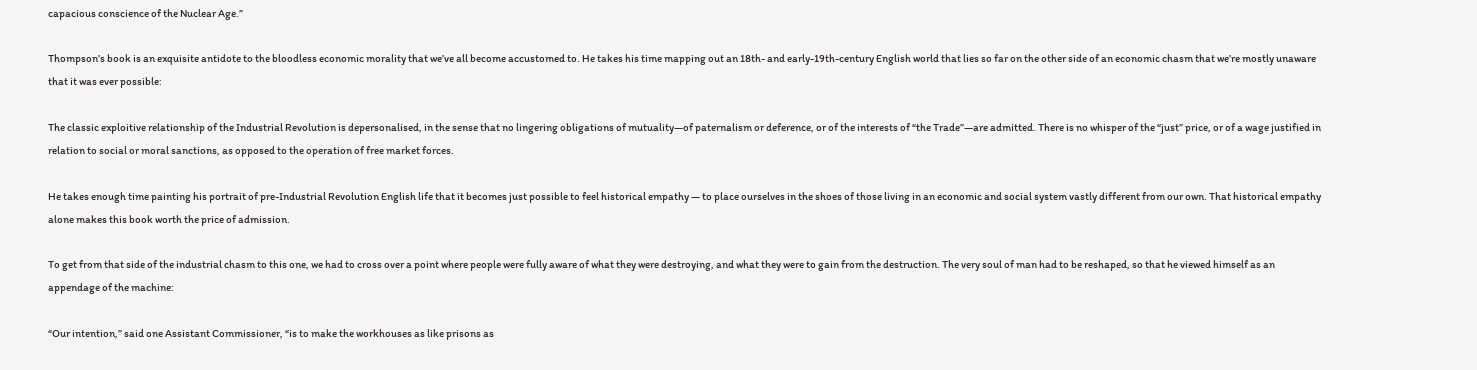capacious conscience of the Nuclear Age.”

Thompson’s book is an exquisite antidote to the bloodless economic morality that we’ve all become accustomed to. He takes his time mapping out an 18th- and early-19th-century English world that lies so far on the other side of an economic chasm that we’re mostly unaware that it was ever possible:

The classic exploitive relationship of the Industrial Revolution is depersonalised, in the sense that no lingering obligations of mutuality—of paternalism or deference, or of the interests of “the Trade”—are admitted. There is no whisper of the “just” price, or of a wage justified in relation to social or moral sanctions, as opposed to the operation of free market forces.

He takes enough time painting his portrait of pre-Industrial Revolution English life that it becomes just possible to feel historical empathy — to place ourselves in the shoes of those living in an economic and social system vastly different from our own. That historical empathy alone makes this book worth the price of admission.

To get from that side of the industrial chasm to this one, we had to cross over a point where people were fully aware of what they were destroying, and what they were to gain from the destruction. The very soul of man had to be reshaped, so that he viewed himself as an appendage of the machine:

“Our intention,” said one Assistant Commissioner, “is to make the workhouses as like prisons as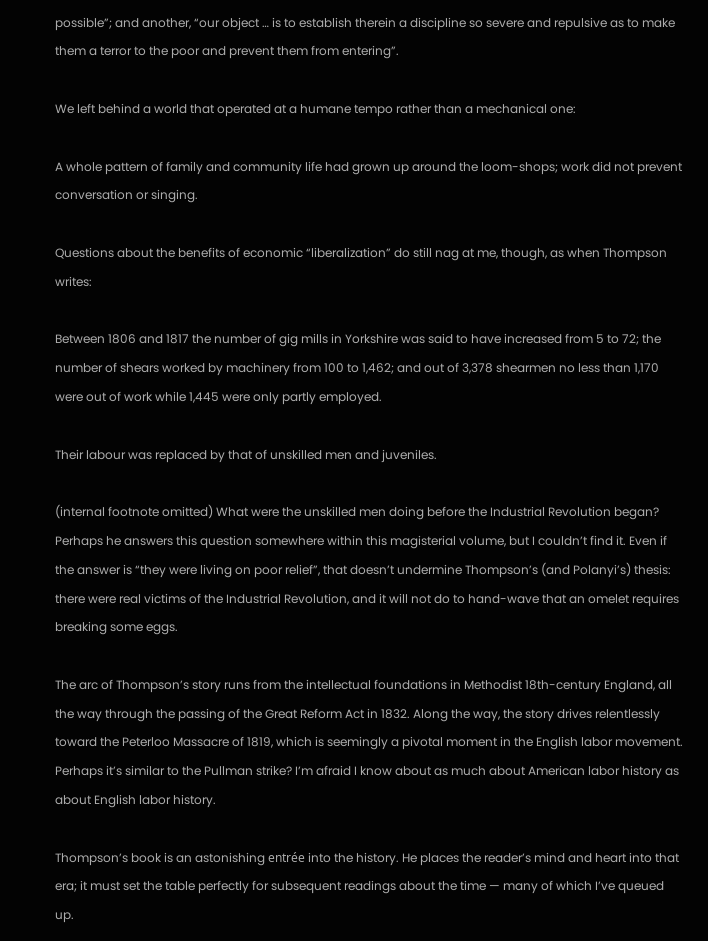possible”; and another, “our object … is to establish therein a discipline so severe and repulsive as to make them a terror to the poor and prevent them from entering”.

We left behind a world that operated at a humane tempo rather than a mechanical one:

A whole pattern of family and community life had grown up around the loom-shops; work did not prevent conversation or singing.

Questions about the benefits of economic “liberalization” do still nag at me, though, as when Thompson writes:

Between 1806 and 1817 the number of gig mills in Yorkshire was said to have increased from 5 to 72; the number of shears worked by machinery from 100 to 1,462; and out of 3,378 shearmen no less than 1,170 were out of work while 1,445 were only partly employed.

Their labour was replaced by that of unskilled men and juveniles.

(internal footnote omitted) What were the unskilled men doing before the Industrial Revolution began? Perhaps he answers this question somewhere within this magisterial volume, but I couldn’t find it. Even if the answer is “they were living on poor relief”, that doesn’t undermine Thompson’s (and Polanyi’s) thesis: there were real victims of the Industrial Revolution, and it will not do to hand-wave that an omelet requires breaking some eggs.

The arc of Thompson’s story runs from the intellectual foundations in Methodist 18th-century England, all the way through the passing of the Great Reform Act in 1832. Along the way, the story drives relentlessly toward the Peterloo Massacre of 1819, which is seemingly a pivotal moment in the English labor movement. Perhaps it’s similar to the Pullman strike? I’m afraid I know about as much about American labor history as about English labor history.

Thompson’s book is an astonishing entrée into the history. He places the reader’s mind and heart into that era; it must set the table perfectly for subsequent readings about the time — many of which I’ve queued up.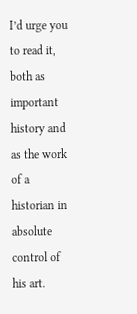I’d urge you to read it, both as important history and as the work of a historian in absolute control of his art.